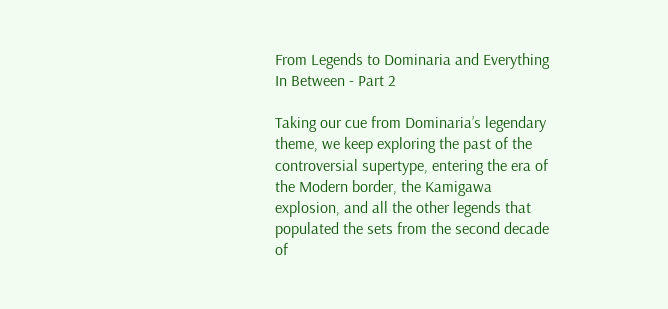From Legends to Dominaria and Everything In Between - Part 2

Taking our cue from Dominaria’s legendary theme, we keep exploring the past of the controversial supertype, entering the era of the Modern border, the Kamigawa explosion, and all the other legends that populated the sets from the second decade of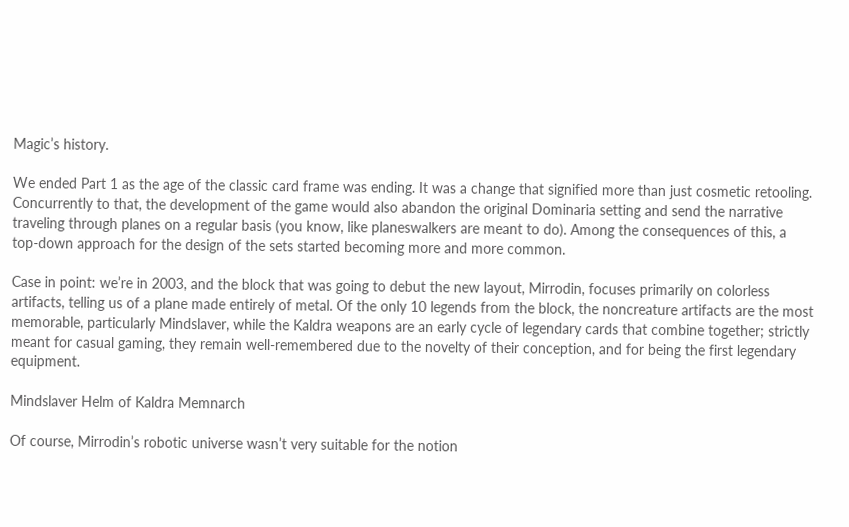Magic’s history.

We ended Part 1 as the age of the classic card frame was ending. It was a change that signified more than just cosmetic retooling. Concurrently to that, the development of the game would also abandon the original Dominaria setting and send the narrative traveling through planes on a regular basis (you know, like planeswalkers are meant to do). Among the consequences of this, a top-down approach for the design of the sets started becoming more and more common.

Case in point: we’re in 2003, and the block that was going to debut the new layout, Mirrodin, focuses primarily on colorless artifacts, telling us of a plane made entirely of metal. Of the only 10 legends from the block, the noncreature artifacts are the most memorable, particularly Mindslaver, while the Kaldra weapons are an early cycle of legendary cards that combine together; strictly meant for casual gaming, they remain well-remembered due to the novelty of their conception, and for being the first legendary equipment.

Mindslaver Helm of Kaldra Memnarch

Of course, Mirrodin’s robotic universe wasn’t very suitable for the notion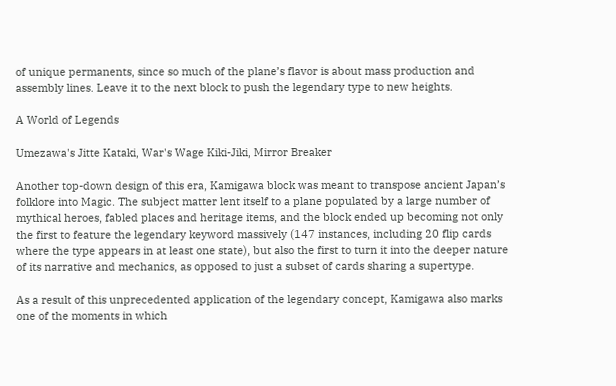of unique permanents, since so much of the plane’s flavor is about mass production and assembly lines. Leave it to the next block to push the legendary type to new heights.

A World of Legends

Umezawa's Jitte Kataki, War's Wage Kiki-Jiki, Mirror Breaker

Another top-down design of this era, Kamigawa block was meant to transpose ancient Japan’s folklore into Magic. The subject matter lent itself to a plane populated by a large number of mythical heroes, fabled places and heritage items, and the block ended up becoming not only the first to feature the legendary keyword massively (147 instances, including 20 flip cards where the type appears in at least one state), but also the first to turn it into the deeper nature of its narrative and mechanics, as opposed to just a subset of cards sharing a supertype.

As a result of this unprecedented application of the legendary concept, Kamigawa also marks one of the moments in which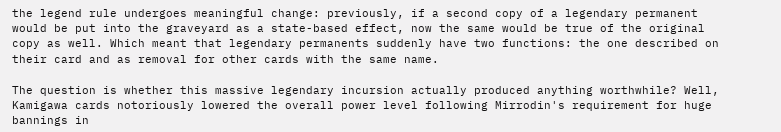the legend rule undergoes meaningful change: previously, if a second copy of a legendary permanent would be put into the graveyard as a state-based effect, now the same would be true of the original copy as well. Which meant that legendary permanents suddenly have two functions: the one described on their card and as removal for other cards with the same name.

The question is whether this massive legendary incursion actually produced anything worthwhile? Well, Kamigawa cards notoriously lowered the overall power level following Mirrodin's requirement for huge bannings in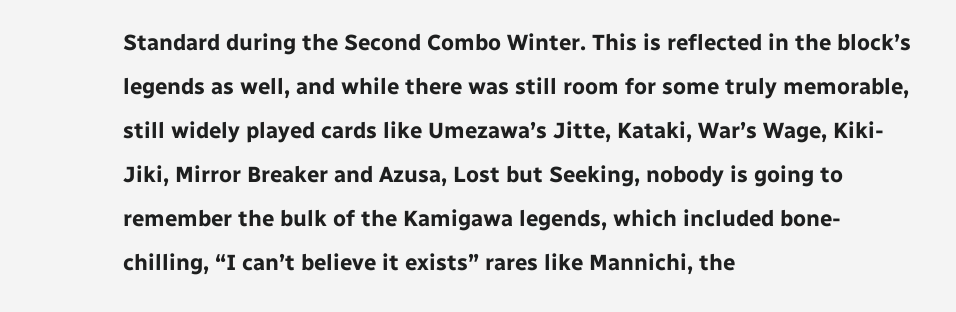Standard during the Second Combo Winter. This is reflected in the block’s legends as well, and while there was still room for some truly memorable, still widely played cards like Umezawa’s Jitte, Kataki, War’s Wage, Kiki-Jiki, Mirror Breaker and Azusa, Lost but Seeking, nobody is going to remember the bulk of the Kamigawa legends, which included bone-chilling, “I can’t believe it exists” rares like Mannichi, the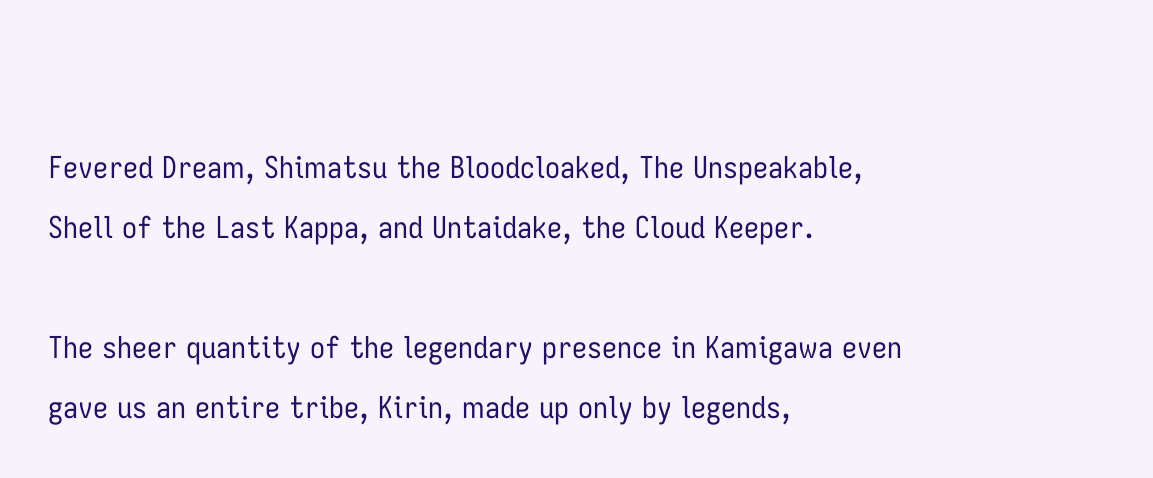Fevered Dream, Shimatsu the Bloodcloaked, The Unspeakable, Shell of the Last Kappa, and Untaidake, the Cloud Keeper.

The sheer quantity of the legendary presence in Kamigawa even gave us an entire tribe, Kirin, made up only by legends,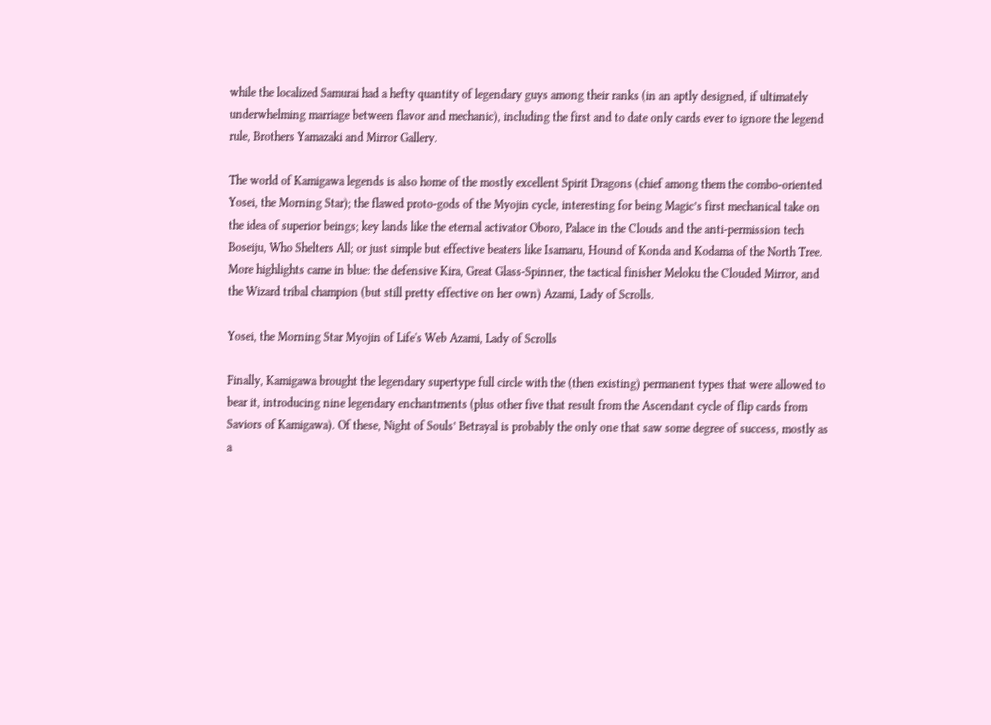while the localized Samurai had a hefty quantity of legendary guys among their ranks (in an aptly designed, if ultimately underwhelming marriage between flavor and mechanic), including the first and to date only cards ever to ignore the legend rule, Brothers Yamazaki and Mirror Gallery.

The world of Kamigawa legends is also home of the mostly excellent Spirit Dragons (chief among them the combo-oriented Yosei, the Morning Star); the flawed proto-gods of the Myojin cycle, interesting for being Magic’s first mechanical take on the idea of superior beings; key lands like the eternal activator Oboro, Palace in the Clouds and the anti-permission tech Boseiju, Who Shelters All; or just simple but effective beaters like Isamaru, Hound of Konda and Kodama of the North Tree. More highlights came in blue: the defensive Kira, Great Glass-Spinner, the tactical finisher Meloku the Clouded Mirror, and the Wizard tribal champion (but still pretty effective on her own) Azami, Lady of Scrolls.

Yosei, the Morning Star Myojin of Life's Web Azami, Lady of Scrolls

Finally, Kamigawa brought the legendary supertype full circle with the (then existing) permanent types that were allowed to bear it, introducing nine legendary enchantments (plus other five that result from the Ascendant cycle of flip cards from Saviors of Kamigawa). Of these, Night of Souls’ Betrayal is probably the only one that saw some degree of success, mostly as a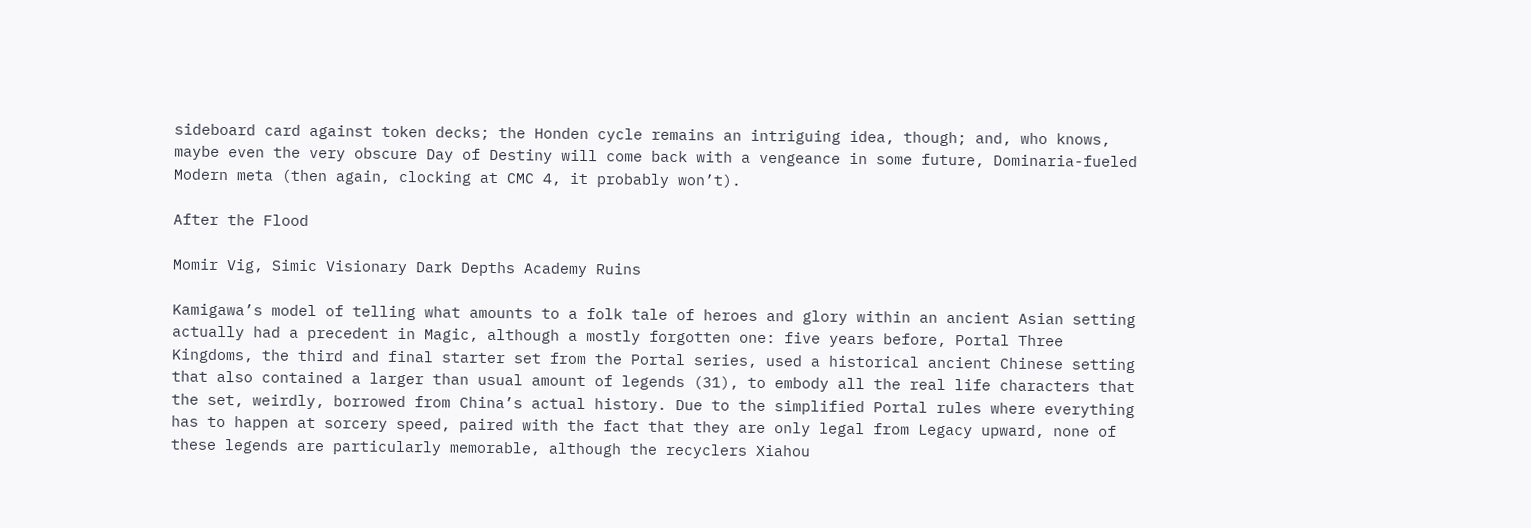sideboard card against token decks; the Honden cycle remains an intriguing idea, though; and, who knows, maybe even the very obscure Day of Destiny will come back with a vengeance in some future, Dominaria-fueled Modern meta (then again, clocking at CMC 4, it probably won’t).

After the Flood

Momir Vig, Simic Visionary Dark Depths Academy Ruins

Kamigawa’s model of telling what amounts to a folk tale of heroes and glory within an ancient Asian setting actually had a precedent in Magic, although a mostly forgotten one: five years before, Portal Three Kingdoms, the third and final starter set from the Portal series, used a historical ancient Chinese setting that also contained a larger than usual amount of legends (31), to embody all the real life characters that the set, weirdly, borrowed from China’s actual history. Due to the simplified Portal rules where everything has to happen at sorcery speed, paired with the fact that they are only legal from Legacy upward, none of these legends are particularly memorable, although the recyclers Xiahou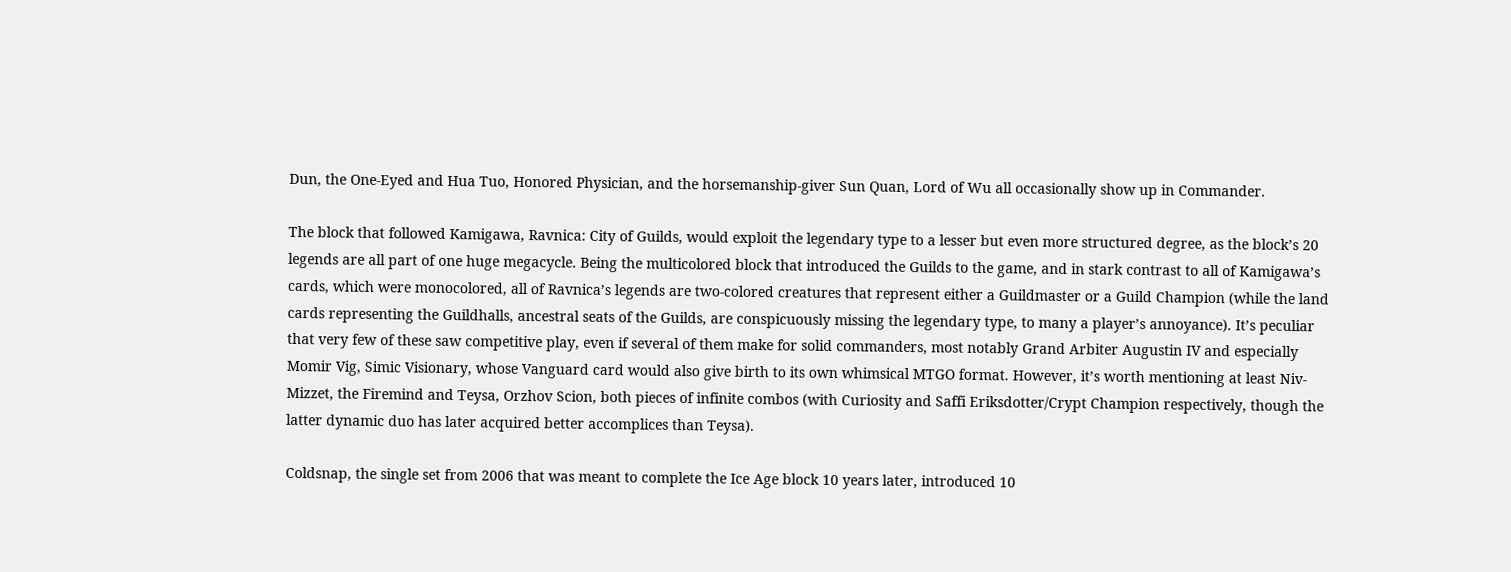Dun, the One-Eyed and Hua Tuo, Honored Physician, and the horsemanship-giver Sun Quan, Lord of Wu all occasionally show up in Commander.

The block that followed Kamigawa, Ravnica: City of Guilds, would exploit the legendary type to a lesser but even more structured degree, as the block’s 20 legends are all part of one huge megacycle. Being the multicolored block that introduced the Guilds to the game, and in stark contrast to all of Kamigawa’s cards, which were monocolored, all of Ravnica’s legends are two-colored creatures that represent either a Guildmaster or a Guild Champion (while the land cards representing the Guildhalls, ancestral seats of the Guilds, are conspicuously missing the legendary type, to many a player’s annoyance). It’s peculiar that very few of these saw competitive play, even if several of them make for solid commanders, most notably Grand Arbiter Augustin IV and especially Momir Vig, Simic Visionary, whose Vanguard card would also give birth to its own whimsical MTGO format. However, it’s worth mentioning at least Niv-Mizzet, the Firemind and Teysa, Orzhov Scion, both pieces of infinite combos (with Curiosity and Saffi Eriksdotter/Crypt Champion respectively, though the latter dynamic duo has later acquired better accomplices than Teysa).

Coldsnap, the single set from 2006 that was meant to complete the Ice Age block 10 years later, introduced 10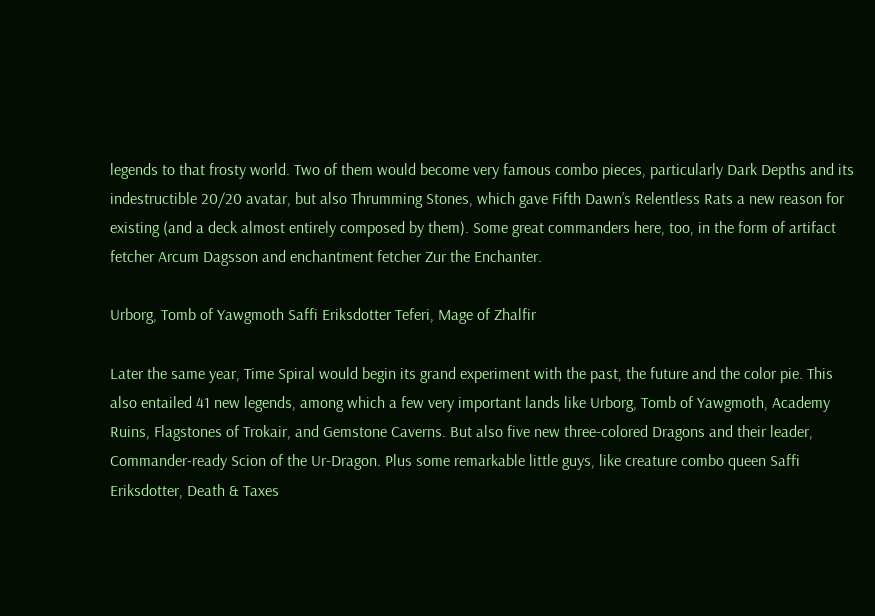legends to that frosty world. Two of them would become very famous combo pieces, particularly Dark Depths and its indestructible 20/20 avatar, but also Thrumming Stones, which gave Fifth Dawn’s Relentless Rats a new reason for existing (and a deck almost entirely composed by them). Some great commanders here, too, in the form of artifact fetcher Arcum Dagsson and enchantment fetcher Zur the Enchanter.

Urborg, Tomb of Yawgmoth Saffi Eriksdotter Teferi, Mage of Zhalfir

Later the same year, Time Spiral would begin its grand experiment with the past, the future and the color pie. This also entailed 41 new legends, among which a few very important lands like Urborg, Tomb of Yawgmoth, Academy Ruins, Flagstones of Trokair, and Gemstone Caverns. But also five new three-colored Dragons and their leader, Commander-ready Scion of the Ur-Dragon. Plus some remarkable little guys, like creature combo queen Saffi Eriksdotter, Death & Taxes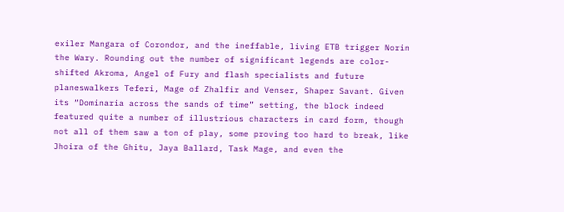exiler Mangara of Corondor, and the ineffable, living ETB trigger Norin the Wary. Rounding out the number of significant legends are color-shifted Akroma, Angel of Fury and flash specialists and future planeswalkers Teferi, Mage of Zhalfir and Venser, Shaper Savant. Given its “Dominaria across the sands of time” setting, the block indeed featured quite a number of illustrious characters in card form, though not all of them saw a ton of play, some proving too hard to break, like Jhoira of the Ghitu, Jaya Ballard, Task Mage, and even the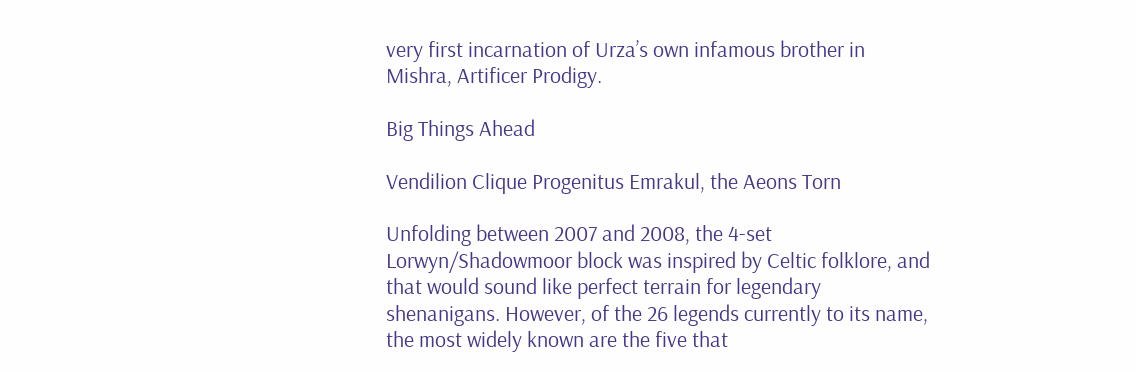very first incarnation of Urza’s own infamous brother in Mishra, Artificer Prodigy.

Big Things Ahead

Vendilion Clique Progenitus Emrakul, the Aeons Torn

Unfolding between 2007 and 2008, the 4-set Lorwyn/Shadowmoor block was inspired by Celtic folklore, and that would sound like perfect terrain for legendary shenanigans. However, of the 26 legends currently to its name, the most widely known are the five that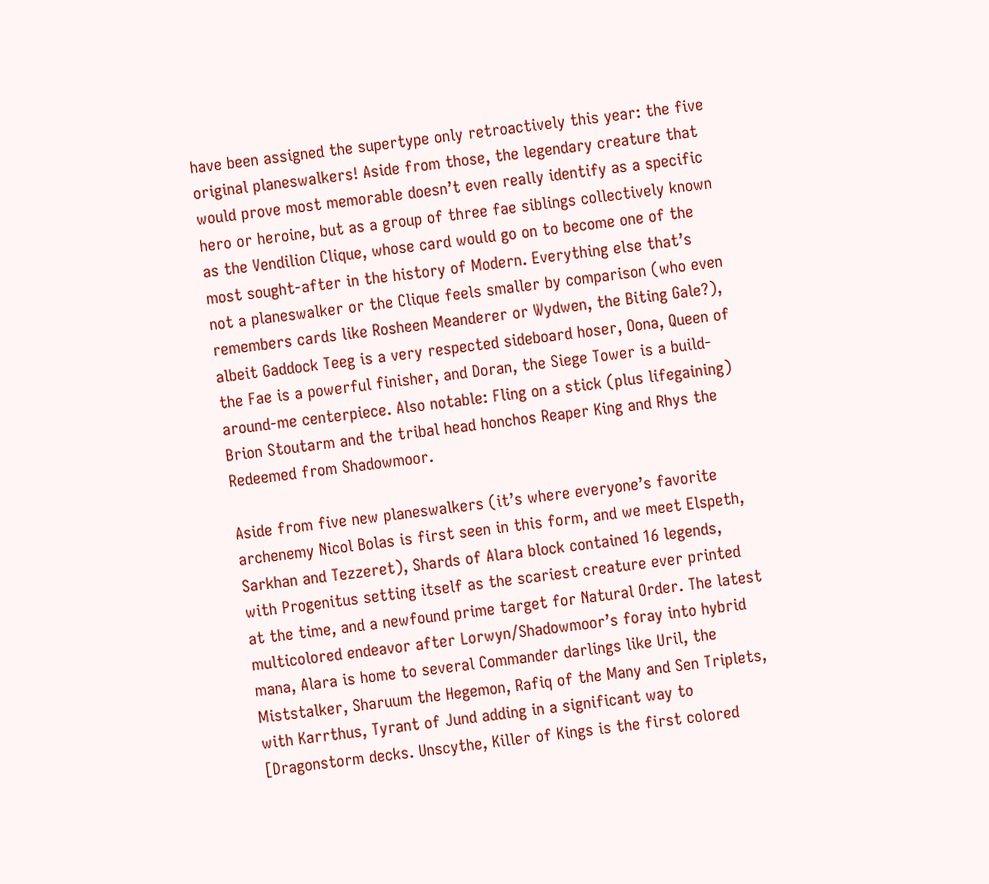have been assigned the supertype only retroactively this year: the five original planeswalkers! Aside from those, the legendary creature that would prove most memorable doesn’t even really identify as a specific hero or heroine, but as a group of three fae siblings collectively known as the Vendilion Clique, whose card would go on to become one of the most sought-after in the history of Modern. Everything else that’s not a planeswalker or the Clique feels smaller by comparison (who even remembers cards like Rosheen Meanderer or Wydwen, the Biting Gale?), albeit Gaddock Teeg is a very respected sideboard hoser, Oona, Queen of the Fae is a powerful finisher, and Doran, the Siege Tower is a build-around-me centerpiece. Also notable: Fling on a stick (plus lifegaining) Brion Stoutarm and the tribal head honchos Reaper King and Rhys the Redeemed from Shadowmoor.

Aside from five new planeswalkers (it’s where everyone’s favorite archenemy Nicol Bolas is first seen in this form, and we meet Elspeth, Sarkhan and Tezzeret), Shards of Alara block contained 16 legends, with Progenitus setting itself as the scariest creature ever printed at the time, and a newfound prime target for Natural Order. The latest multicolored endeavor after Lorwyn/Shadowmoor’s foray into hybrid mana, Alara is home to several Commander darlings like Uril, the Miststalker, Sharuum the Hegemon, Rafiq of the Many and Sen Triplets, with Karrthus, Tyrant of Jund adding in a significant way to [Dragonstorm decks. Unscythe, Killer of Kings is the first colored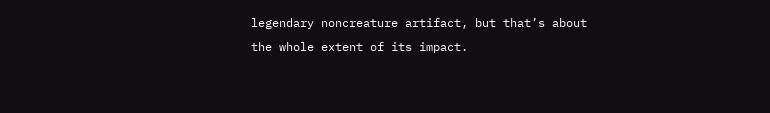legendary noncreature artifact, but that’s about the whole extent of its impact.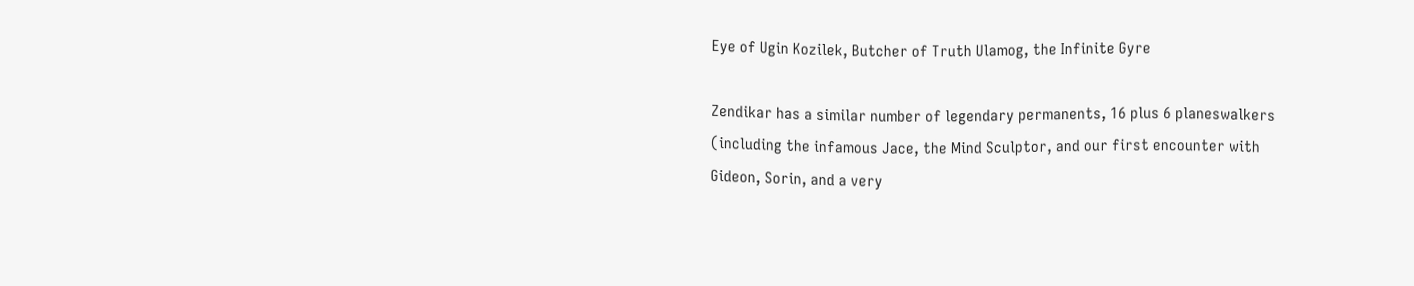Eye of Ugin Kozilek, Butcher of Truth Ulamog, the Infinite Gyre

Zendikar has a similar number of legendary permanents, 16 plus 6 planeswalkers (including the infamous Jace, the Mind Sculptor, and our first encounter with Gideon, Sorin, and a very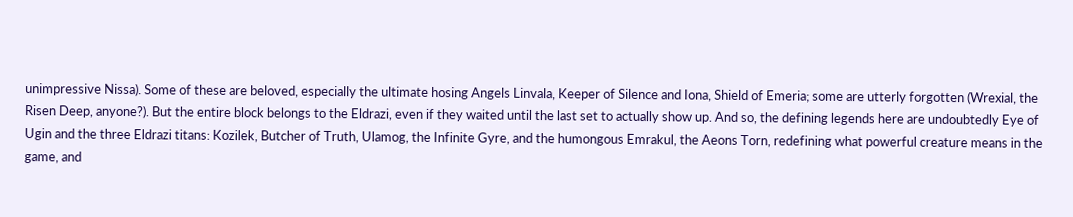unimpressive Nissa). Some of these are beloved, especially the ultimate hosing Angels Linvala, Keeper of Silence and Iona, Shield of Emeria; some are utterly forgotten (Wrexial, the Risen Deep, anyone?). But the entire block belongs to the Eldrazi, even if they waited until the last set to actually show up. And so, the defining legends here are undoubtedly Eye of Ugin and the three Eldrazi titans: Kozilek, Butcher of Truth, Ulamog, the Infinite Gyre, and the humongous Emrakul, the Aeons Torn, redefining what powerful creature means in the game, and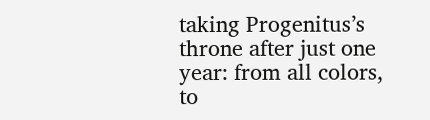taking Progenitus’s throne after just one year: from all colors, to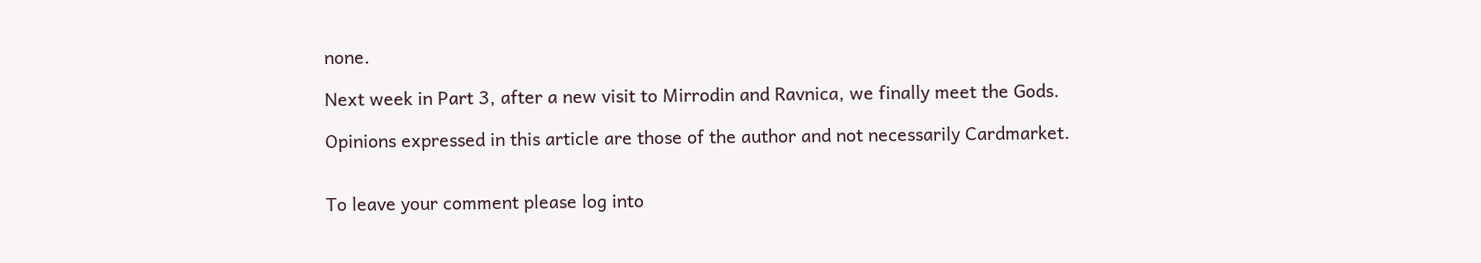none.

Next week in Part 3, after a new visit to Mirrodin and Ravnica, we finally meet the Gods.

Opinions expressed in this article are those of the author and not necessarily Cardmarket.


To leave your comment please log into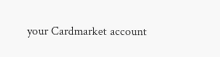your Cardmarket account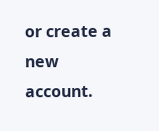or create a new account.